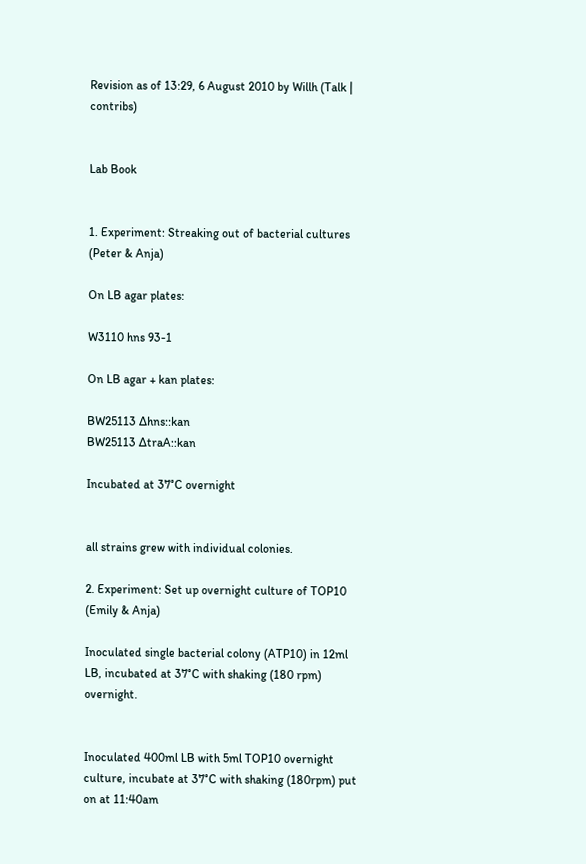Revision as of 13:29, 6 August 2010 by Willh (Talk | contribs)


Lab Book


1. Experiment: Streaking out of bacterial cultures (Peter & Anja)

On LB agar plates:

W3110 hns 93-1

On LB agar + kan plates:

BW25113 Δhns::kan
BW25113 ΔtraA::kan

Incubated at 37°C overnight


all strains grew with individual colonies.

2. Experiment: Set up overnight culture of TOP10 (Emily & Anja)

Inoculated single bacterial colony (ATP10) in 12ml LB, incubated at 37°C with shaking (180 rpm) overnight.


Inoculated 400ml LB with 5ml TOP10 overnight culture, incubate at 37°C with shaking (180rpm) put on at 11:40am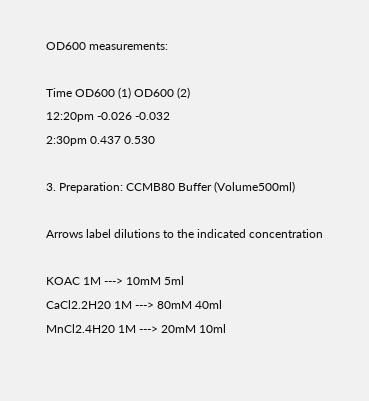OD600 measurements:

Time OD600 (1) OD600 (2)
12:20pm -0.026 -0.032
2:30pm 0.437 0.530

3. Preparation: CCMB80 Buffer (Volume500ml)

Arrows label dilutions to the indicated concentration

KOAC 1M ---> 10mM 5ml
CaCl2.2H20 1M ---> 80mM 40ml
MnCl2.4H20 1M ---> 20mM 10ml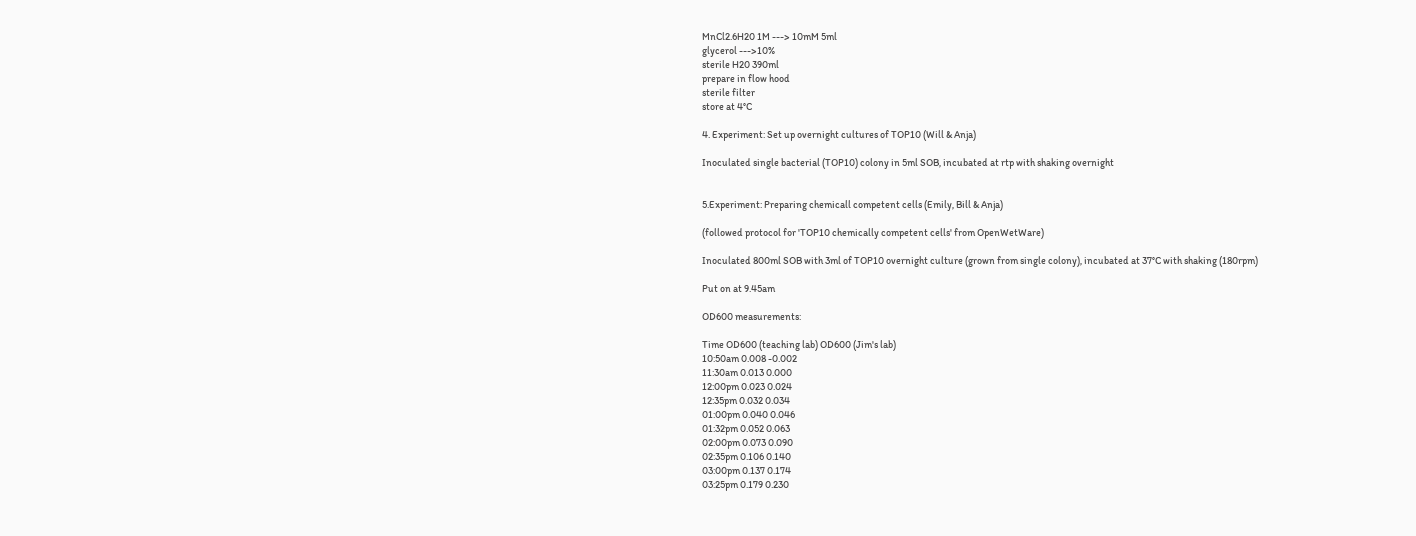MnCl2.6H20 1M ---> 10mM 5ml
glycerol --->10%
sterile H20 390ml
prepare in flow hood
sterile filter
store at 4°C

4. Experiment: Set up overnight cultures of TOP10 (Will & Anja)

Inoculated single bacterial (TOP10) colony in 5ml SOB, incubated at rtp with shaking overnight


5.Experiment: Preparing chemicall competent cells (Emily, Bill & Anja)

(followed protocol for 'TOP10 chemically competent cells' from OpenWetWare)

Inoculated 800ml SOB with 3ml of TOP10 overnight culture (grown from single colony), incubated at 37°C with shaking (180rpm)

Put on at 9.45am

OD600 measurements:

Time OD600 (teaching lab) OD600 (Jim's lab)
10:50am 0.008 -0.002
11:30am 0.013 0.000
12:00pm 0.023 0.024
12:35pm 0.032 0.034
01:00pm 0.040 0.046
01:32pm 0.052 0.063
02:00pm 0.073 0.090
02:35pm 0.106 0.140
03:00pm 0.137 0.174
03:25pm 0.179 0.230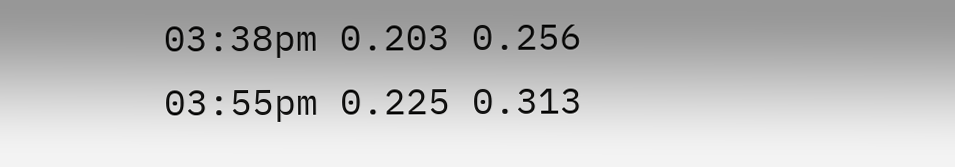03:38pm 0.203 0.256
03:55pm 0.225 0.313